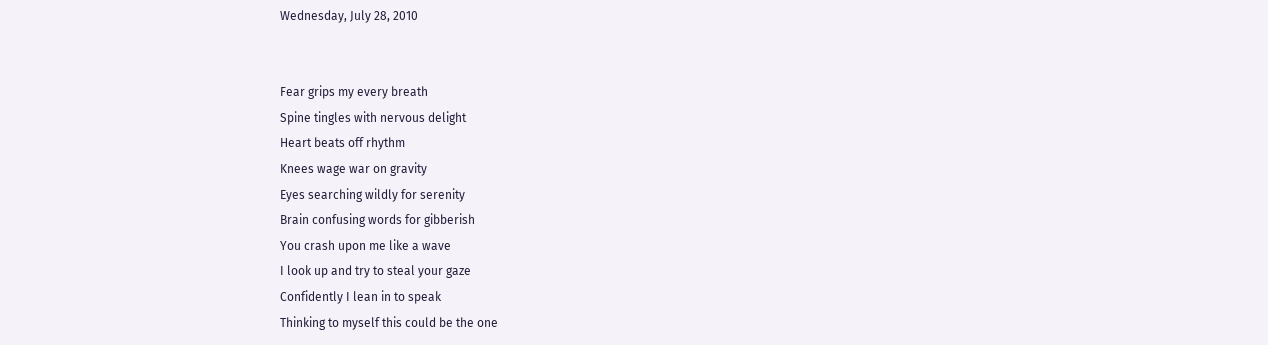Wednesday, July 28, 2010


Fear grips my every breath
Spine tingles with nervous delight
Heart beats off rhythm
Knees wage war on gravity
Eyes searching wildly for serenity
Brain confusing words for gibberish
You crash upon me like a wave
I look up and try to steal your gaze
Confidently I lean in to speak
Thinking to myself this could be the one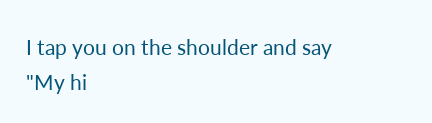I tap you on the shoulder and say
"My hi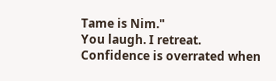Tame is Nim."
You laugh. I retreat.
Confidence is overrated when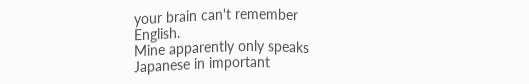your brain can't remember English.
Mine apparently only speaks Japanese in important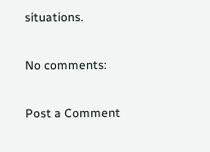situations.

No comments:

Post a Comment